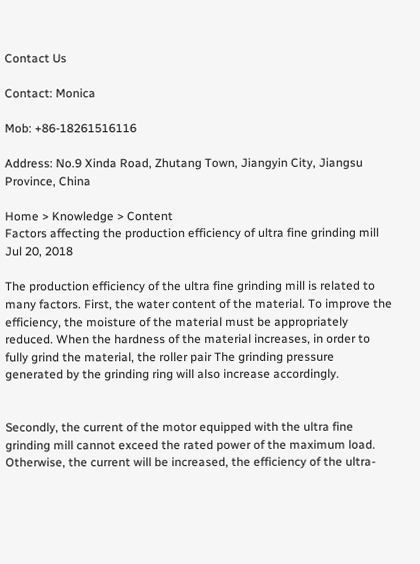Contact Us

Contact: Monica

Mob: +86-18261516116

Address: No.9 Xinda Road, Zhutang Town, Jiangyin City, Jiangsu Province, China

Home > Knowledge > Content
Factors affecting the production efficiency of ultra fine grinding mill
Jul 20, 2018

The production efficiency of the ultra fine grinding mill is related to many factors. First, the water content of the material. To improve the efficiency, the moisture of the material must be appropriately reduced. When the hardness of the material increases, in order to fully grind the material, the roller pair The grinding pressure generated by the grinding ring will also increase accordingly.


Secondly, the current of the motor equipped with the ultra fine grinding mill cannot exceed the rated power of the maximum load. Otherwise, the current will be increased, the efficiency of the ultra-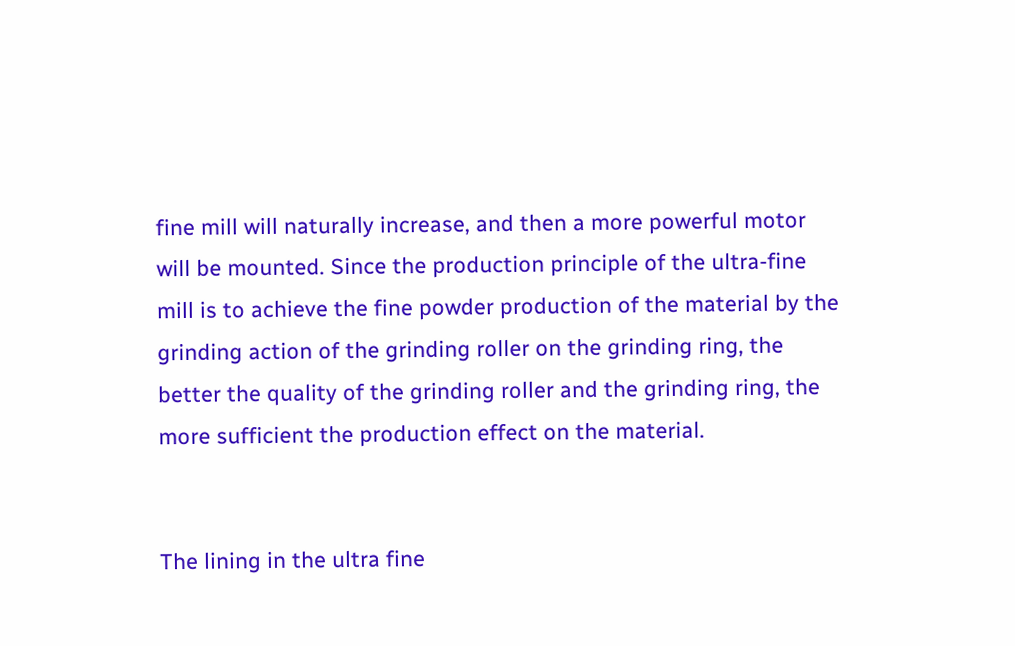fine mill will naturally increase, and then a more powerful motor will be mounted. Since the production principle of the ultra-fine mill is to achieve the fine powder production of the material by the grinding action of the grinding roller on the grinding ring, the better the quality of the grinding roller and the grinding ring, the more sufficient the production effect on the material.


The lining in the ultra fine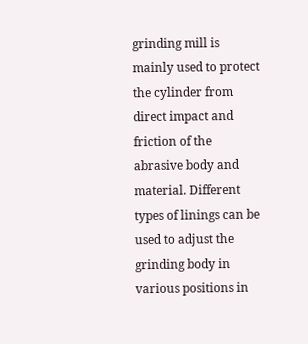grinding mill is mainly used to protect the cylinder from direct impact and friction of the abrasive body and material. Different types of linings can be used to adjust the grinding body in various positions in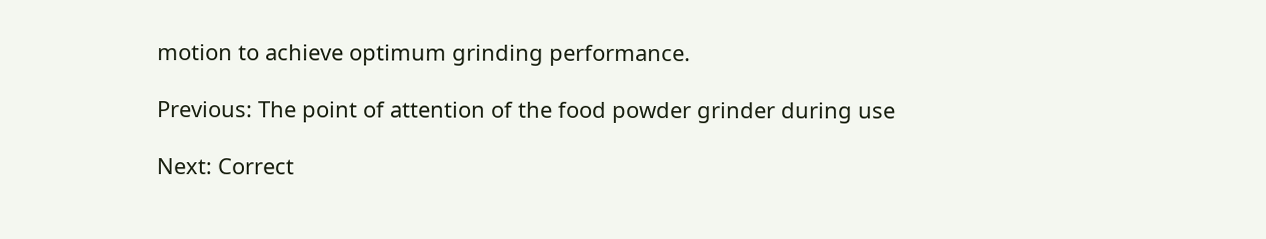motion to achieve optimum grinding performance.

Previous: The point of attention of the food powder grinder during use

Next: Correct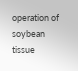operation of soybean tissue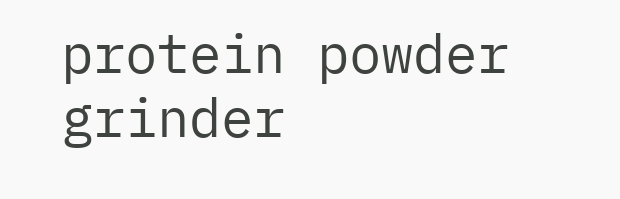protein powder grinder